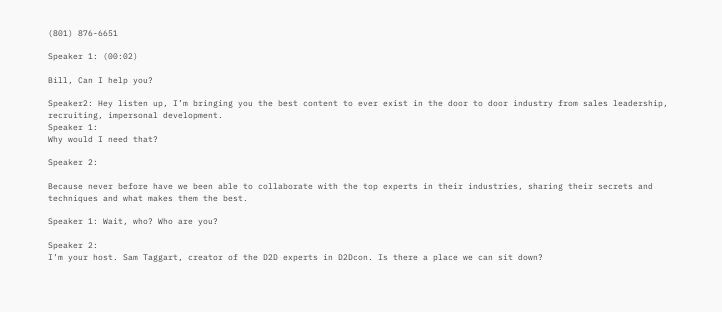(801) 876-6651

Speaker 1: (00:02)

Bill, Can I help you?

Speaker2: Hey listen up, I’m bringing you the best content to ever exist in the door to door industry from sales leadership, recruiting, impersonal development.
Speaker 1:
Why would I need that?

Speaker 2:

Because never before have we been able to collaborate with the top experts in their industries, sharing their secrets and techniques and what makes them the best.

Speaker 1: Wait, who? Who are you?

Speaker 2:
I’m your host. Sam Taggart, creator of the D2D experts in D2Dcon. Is there a place we can sit down?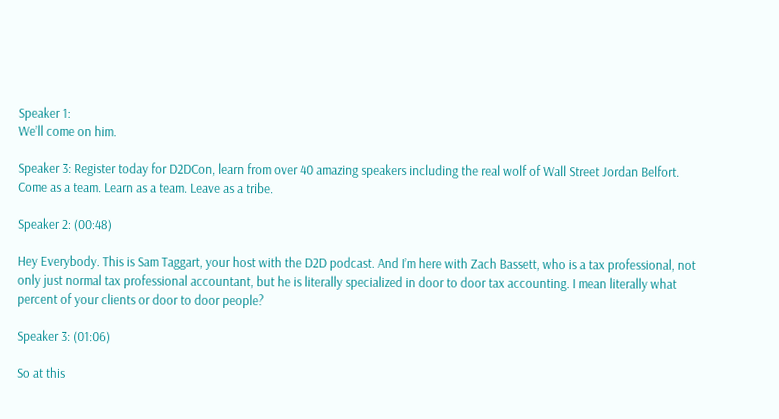Speaker 1:
We’ll come on him.

Speaker 3: Register today for D2DCon, learn from over 40 amazing speakers including the real wolf of Wall Street Jordan Belfort. Come as a team. Learn as a team. Leave as a tribe.

Speaker 2: (00:48)

Hey Everybody. This is Sam Taggart, your host with the D2D podcast. And I’m here with Zach Bassett, who is a tax professional, not only just normal tax professional accountant, but he is literally specialized in door to door tax accounting. I mean literally what percent of your clients or door to door people?

Speaker 3: (01:06)

So at this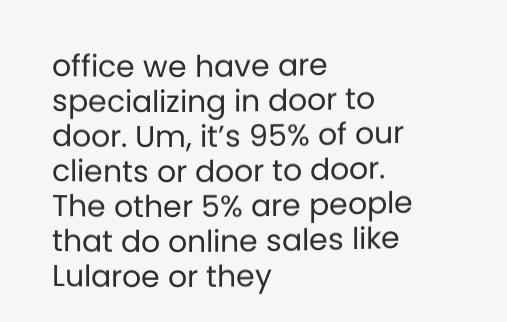office we have are specializing in door to door. Um, it’s 95% of our clients or door to door. The other 5% are people that do online sales like Lularoe or they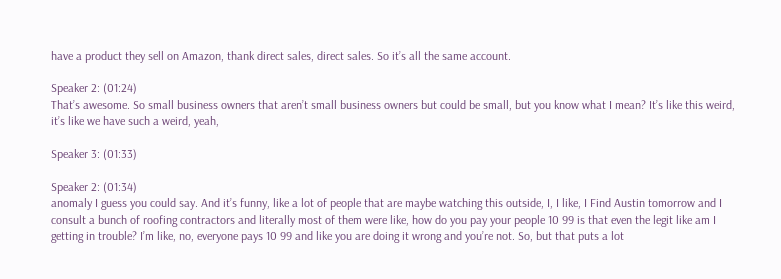have a product they sell on Amazon, thank direct sales, direct sales. So it’s all the same account.

Speaker 2: (01:24)
That’s awesome. So small business owners that aren’t small business owners but could be small, but you know what I mean? It’s like this weird, it’s like we have such a weird, yeah,

Speaker 3: (01:33)

Speaker 2: (01:34)
anomaly I guess you could say. And it’s funny, like a lot of people that are maybe watching this outside, I, I like, I Find Austin tomorrow and I consult a bunch of roofing contractors and literally most of them were like, how do you pay your people 10 99 is that even the legit like am I getting in trouble? I’m like, no, everyone pays 10 99 and like you are doing it wrong and you’re not. So, but that puts a lot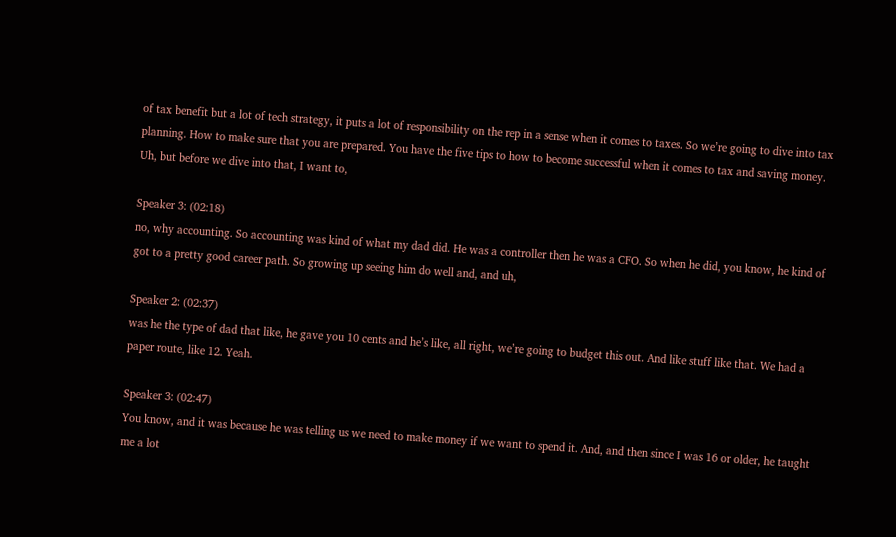of tax benefit but a lot of tech strategy, it puts a lot of responsibility on the rep in a sense when it comes to taxes. So we’re going to dive into tax planning. How to make sure that you are prepared. You have the five tips to how to become successful when it comes to tax and saving money. Uh, but before we dive into that, I want to,

Speaker 3: (02:18)
no, why accounting. So accounting was kind of what my dad did. He was a controller then he was a CFO. So when he did, you know, he kind of got to a pretty good career path. So growing up seeing him do well and, and uh,

Speaker 2: (02:37)
was he the type of dad that like, he gave you 10 cents and he’s like, all right, we’re going to budget this out. And like stuff like that. We had a paper route, like 12. Yeah.

Speaker 3: (02:47)
You know, and it was because he was telling us we need to make money if we want to spend it. And, and then since I was 16 or older, he taught me a lot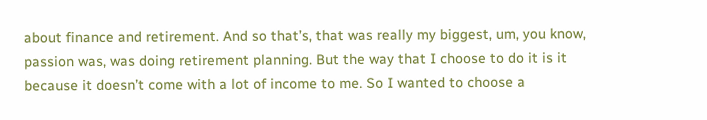about finance and retirement. And so that’s, that was really my biggest, um, you know, passion was, was doing retirement planning. But the way that I choose to do it is it because it doesn’t come with a lot of income to me. So I wanted to choose a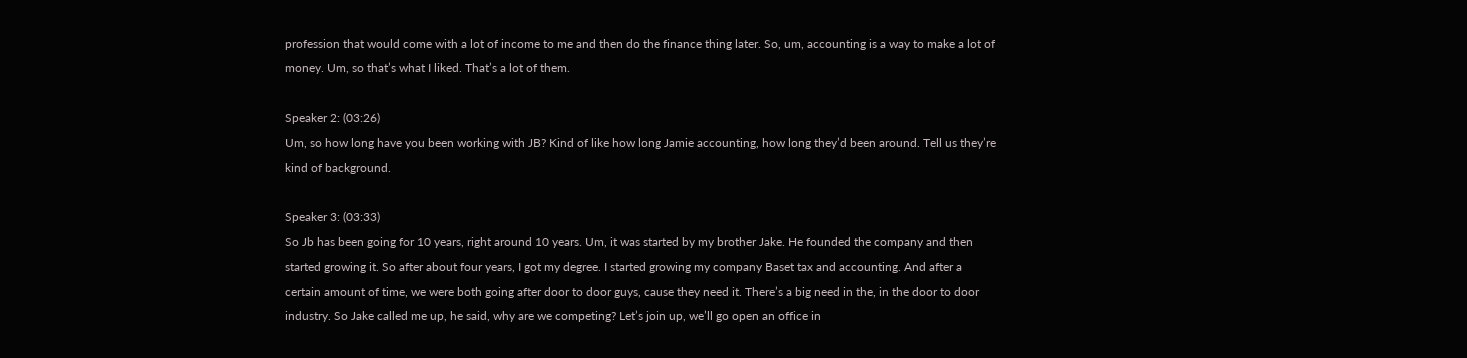profession that would come with a lot of income to me and then do the finance thing later. So, um, accounting is a way to make a lot of money. Um, so that’s what I liked. That’s a lot of them.

Speaker 2: (03:26)
Um, so how long have you been working with JB? Kind of like how long Jamie accounting, how long they’d been around. Tell us they’re kind of background.

Speaker 3: (03:33)
So Jb has been going for 10 years, right around 10 years. Um, it was started by my brother Jake. He founded the company and then started growing it. So after about four years, I got my degree. I started growing my company Baset tax and accounting. And after a certain amount of time, we were both going after door to door guys, cause they need it. There’s a big need in the, in the door to door industry. So Jake called me up, he said, why are we competing? Let’s join up, we’ll go open an office in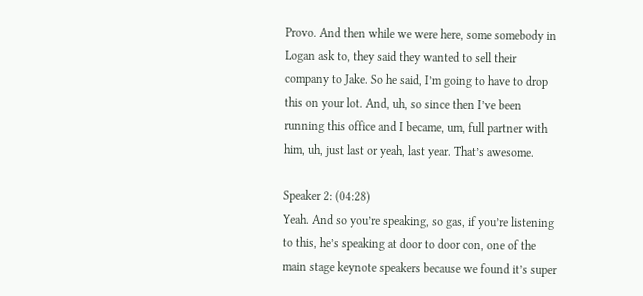Provo. And then while we were here, some somebody in Logan ask to, they said they wanted to sell their company to Jake. So he said, I’m going to have to drop this on your lot. And, uh, so since then I’ve been running this office and I became, um, full partner with him, uh, just last or yeah, last year. That’s awesome.

Speaker 2: (04:28)
Yeah. And so you’re speaking, so gas, if you’re listening to this, he’s speaking at door to door con, one of the main stage keynote speakers because we found it’s super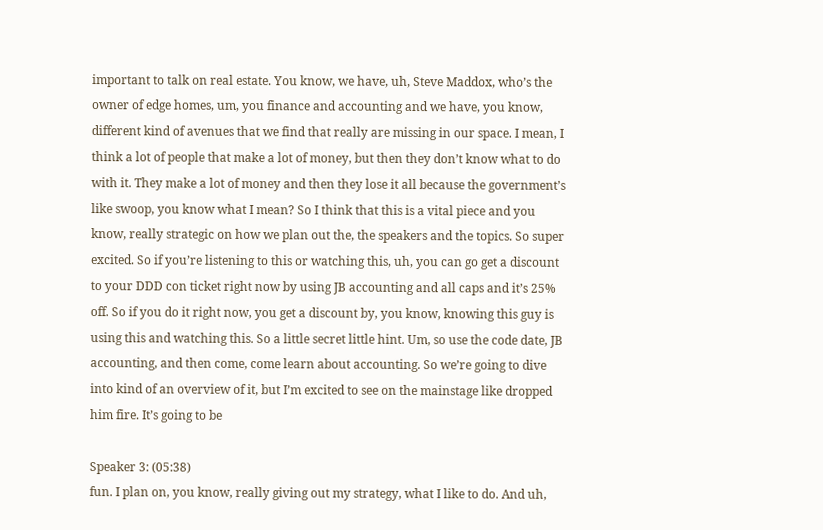important to talk on real estate. You know, we have, uh, Steve Maddox, who’s the owner of edge homes, um, you finance and accounting and we have, you know, different kind of avenues that we find that really are missing in our space. I mean, I think a lot of people that make a lot of money, but then they don’t know what to do with it. They make a lot of money and then they lose it all because the government’s like swoop, you know what I mean? So I think that this is a vital piece and you know, really strategic on how we plan out the, the speakers and the topics. So super excited. So if you’re listening to this or watching this, uh, you can go get a discount to your DDD con ticket right now by using JB accounting and all caps and it’s 25% off. So if you do it right now, you get a discount by, you know, knowing this guy is using this and watching this. So a little secret little hint. Um, so use the code date, JB accounting, and then come, come learn about accounting. So we’re going to dive into kind of an overview of it, but I’m excited to see on the mainstage like dropped him fire. It’s going to be

Speaker 3: (05:38)
fun. I plan on, you know, really giving out my strategy, what I like to do. And uh,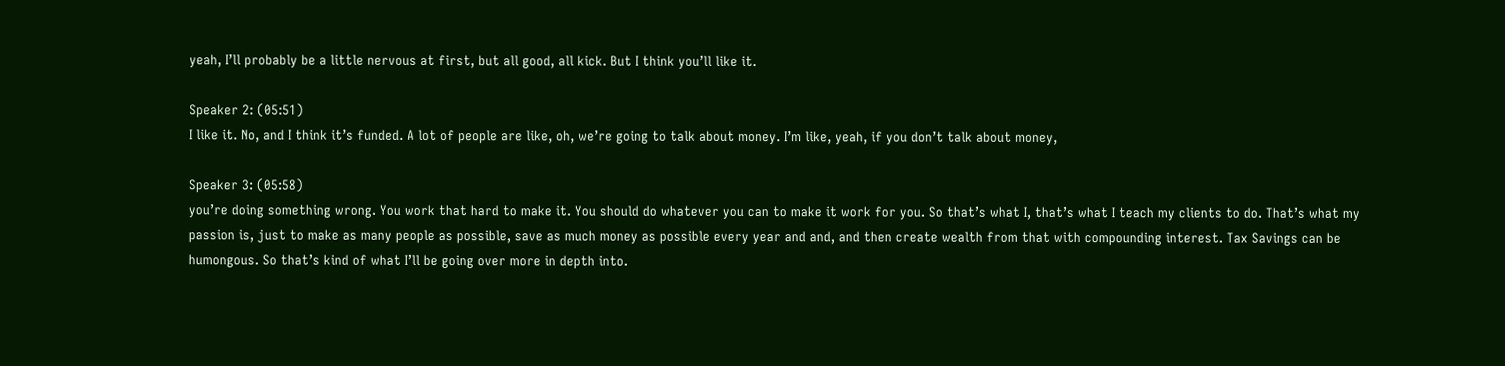yeah, I’ll probably be a little nervous at first, but all good, all kick. But I think you’ll like it.

Speaker 2: (05:51)
I like it. No, and I think it’s funded. A lot of people are like, oh, we’re going to talk about money. I’m like, yeah, if you don’t talk about money,

Speaker 3: (05:58)
you’re doing something wrong. You work that hard to make it. You should do whatever you can to make it work for you. So that’s what I, that’s what I teach my clients to do. That’s what my passion is, just to make as many people as possible, save as much money as possible every year and and, and then create wealth from that with compounding interest. Tax Savings can be humongous. So that’s kind of what I’ll be going over more in depth into.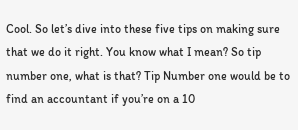Cool. So let’s dive into these five tips on making sure that we do it right. You know what I mean? So tip number one, what is that? Tip Number one would be to find an accountant if you’re on a 10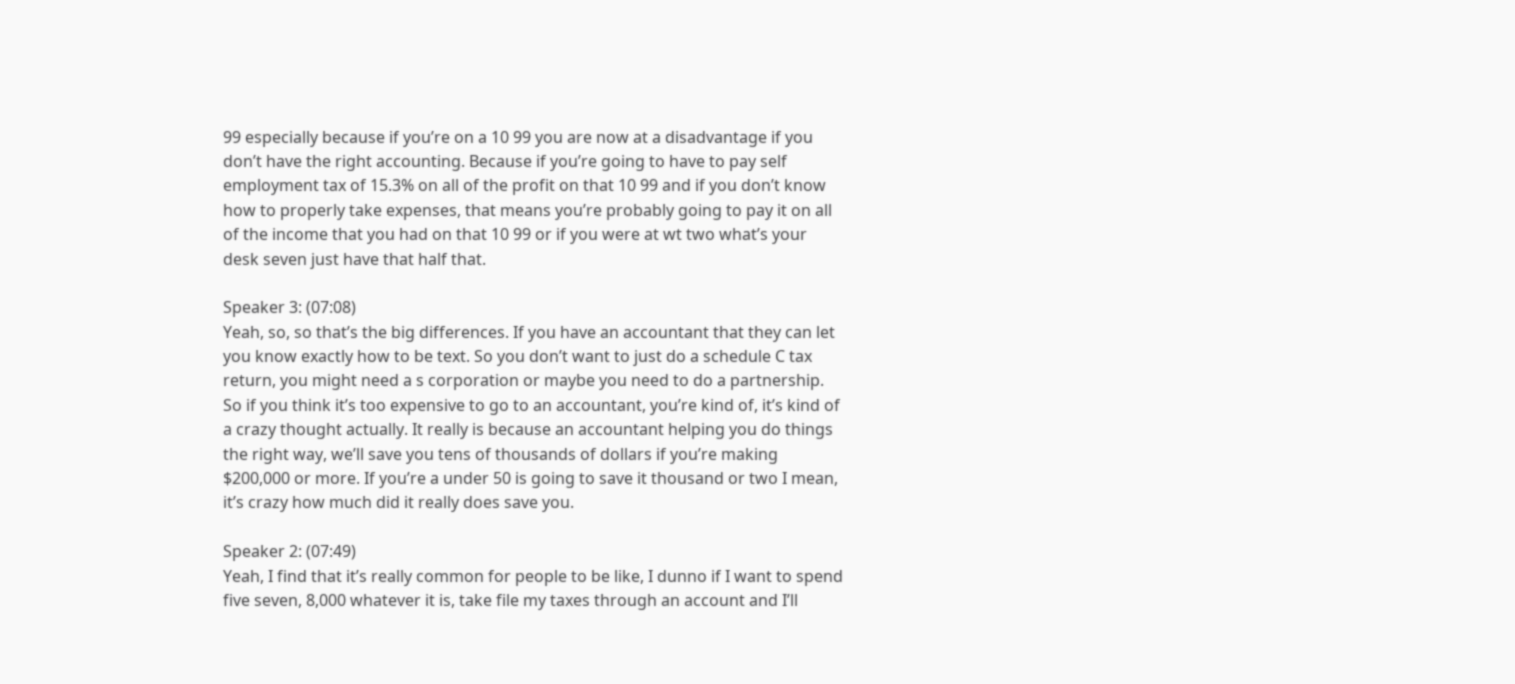99 especially because if you’re on a 10 99 you are now at a disadvantage if you don’t have the right accounting. Because if you’re going to have to pay self employment tax of 15.3% on all of the profit on that 10 99 and if you don’t know how to properly take expenses, that means you’re probably going to pay it on all of the income that you had on that 10 99 or if you were at wt two what’s your desk seven just have that half that.

Speaker 3: (07:08)
Yeah, so, so that’s the big differences. If you have an accountant that they can let you know exactly how to be text. So you don’t want to just do a schedule C tax return, you might need a s corporation or maybe you need to do a partnership. So if you think it’s too expensive to go to an accountant, you’re kind of, it’s kind of a crazy thought actually. It really is because an accountant helping you do things the right way, we’ll save you tens of thousands of dollars if you’re making $200,000 or more. If you’re a under 50 is going to save it thousand or two I mean, it’s crazy how much did it really does save you.

Speaker 2: (07:49)
Yeah, I find that it’s really common for people to be like, I dunno if I want to spend five seven, 8,000 whatever it is, take file my taxes through an account and I’ll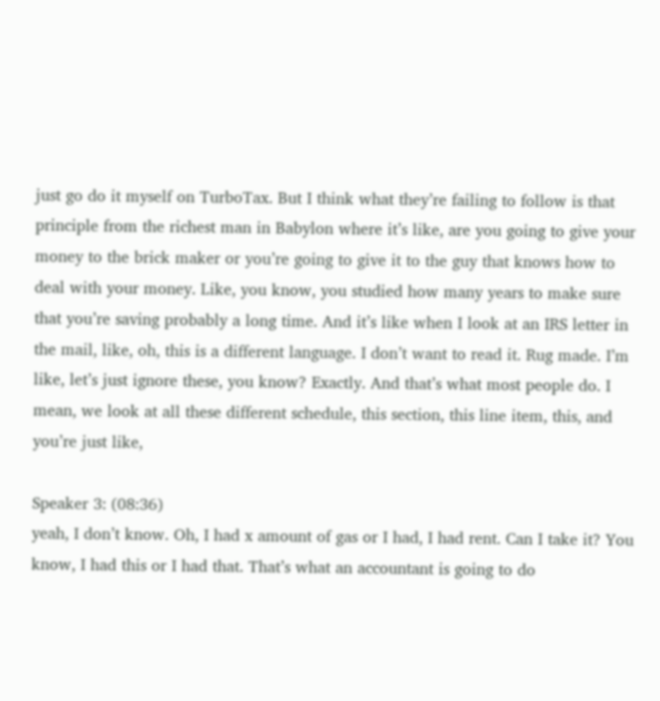just go do it myself on TurboTax. But I think what they’re failing to follow is that principle from the richest man in Babylon where it’s like, are you going to give your money to the brick maker or you’re going to give it to the guy that knows how to deal with your money. Like, you know, you studied how many years to make sure that you’re saving probably a long time. And it’s like when I look at an IRS letter in the mail, like, oh, this is a different language. I don’t want to read it. Rug made. I’m like, let’s just ignore these, you know? Exactly. And that’s what most people do. I mean, we look at all these different schedule, this section, this line item, this, and you’re just like,

Speaker 3: (08:36)
yeah, I don’t know. Oh, I had x amount of gas or I had, I had rent. Can I take it? You know, I had this or I had that. That’s what an accountant is going to do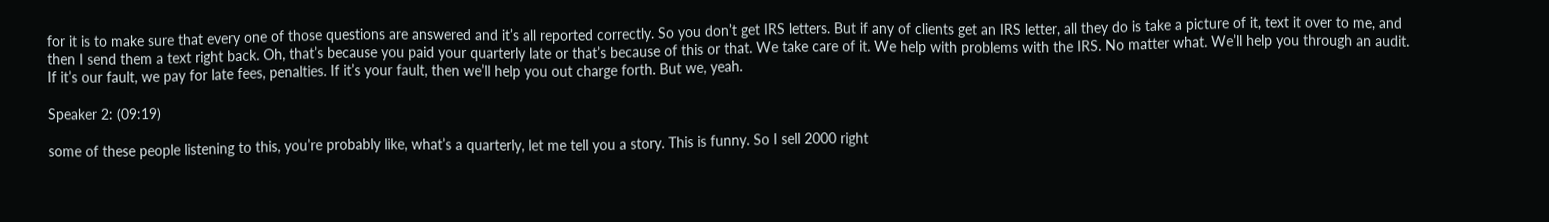for it is to make sure that every one of those questions are answered and it’s all reported correctly. So you don’t get IRS letters. But if any of clients get an IRS letter, all they do is take a picture of it, text it over to me, and then I send them a text right back. Oh, that’s because you paid your quarterly late or that’s because of this or that. We take care of it. We help with problems with the IRS. No matter what. We’ll help you through an audit. If it’s our fault, we pay for late fees, penalties. If it’s your fault, then we’ll help you out charge forth. But we, yeah.

Speaker 2: (09:19)

some of these people listening to this, you’re probably like, what’s a quarterly, let me tell you a story. This is funny. So I sell 2000 right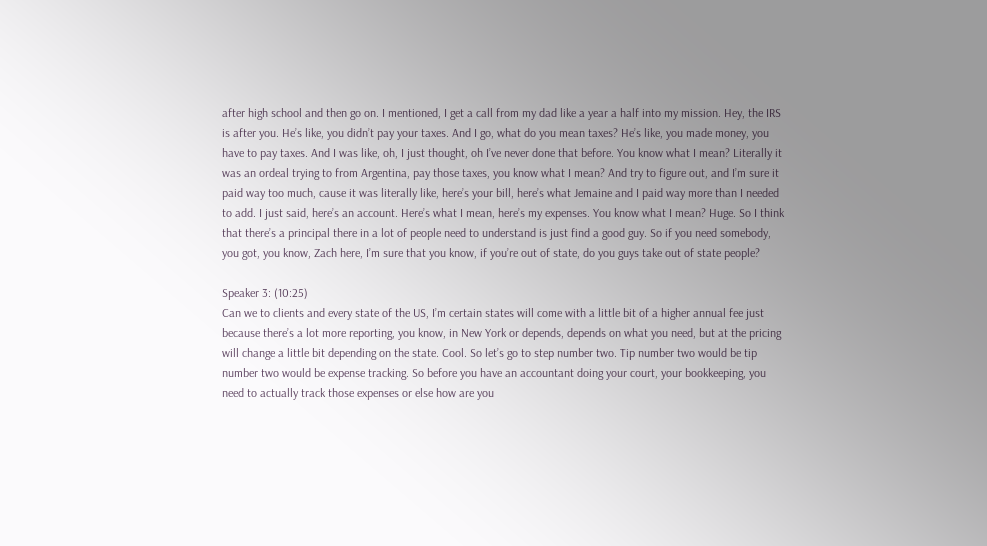after high school and then go on. I mentioned, I get a call from my dad like a year a half into my mission. Hey, the IRS is after you. He’s like, you didn’t pay your taxes. And I go, what do you mean taxes? He’s like, you made money, you have to pay taxes. And I was like, oh, I just thought, oh I’ve never done that before. You know what I mean? Literally it was an ordeal trying to from Argentina, pay those taxes, you know what I mean? And try to figure out, and I’m sure it paid way too much, cause it was literally like, here’s your bill, here’s what Jemaine and I paid way more than I needed to add. I just said, here’s an account. Here’s what I mean, here’s my expenses. You know what I mean? Huge. So I think that there’s a principal there in a lot of people need to understand is just find a good guy. So if you need somebody, you got, you know, Zach here, I’m sure that you know, if you’re out of state, do you guys take out of state people?

Speaker 3: (10:25)
Can we to clients and every state of the US, I’m certain states will come with a little bit of a higher annual fee just because there’s a lot more reporting, you know, in New York or depends, depends on what you need, but at the pricing will change a little bit depending on the state. Cool. So let’s go to step number two. Tip number two would be tip number two would be expense tracking. So before you have an accountant doing your court, your bookkeeping, you need to actually track those expenses or else how are you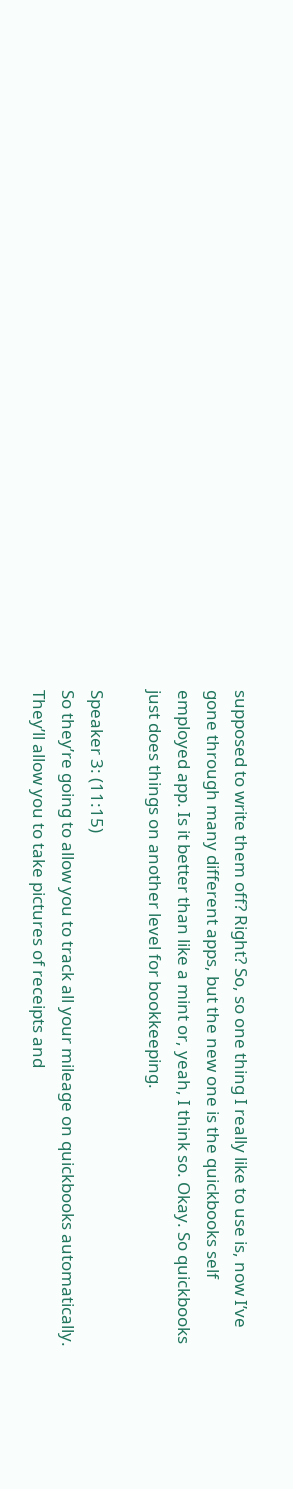supposed to write them off? Right? So, so one thing I really like to use is, now I’ve gone through many different apps, but the new one is the quickbooks self employed app. Is it better than like a mint or, yeah, I think so. Okay. So quickbooks just does things on another level for bookkeeping.

Speaker 3: (11:15)
So they’re going to allow you to track all your mileage on quickbooks automatically. They’ll allow you to take pictures of receipts and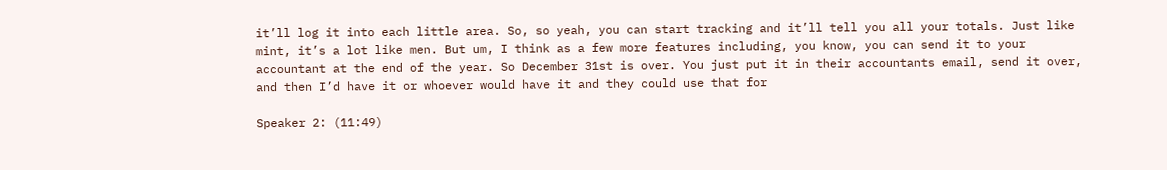it’ll log it into each little area. So, so yeah, you can start tracking and it’ll tell you all your totals. Just like mint, it’s a lot like men. But um, I think as a few more features including, you know, you can send it to your accountant at the end of the year. So December 31st is over. You just put it in their accountants email, send it over, and then I’d have it or whoever would have it and they could use that for

Speaker 2: (11:49)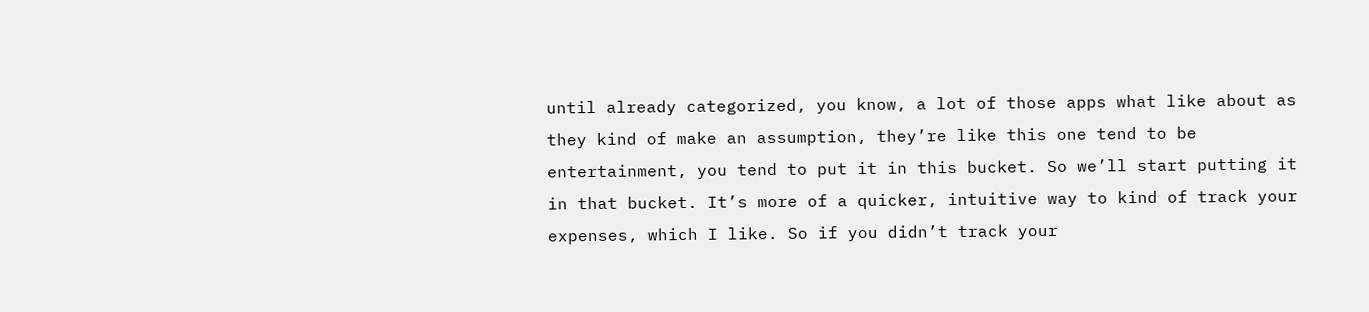until already categorized, you know, a lot of those apps what like about as they kind of make an assumption, they’re like this one tend to be entertainment, you tend to put it in this bucket. So we’ll start putting it in that bucket. It’s more of a quicker, intuitive way to kind of track your expenses, which I like. So if you didn’t track your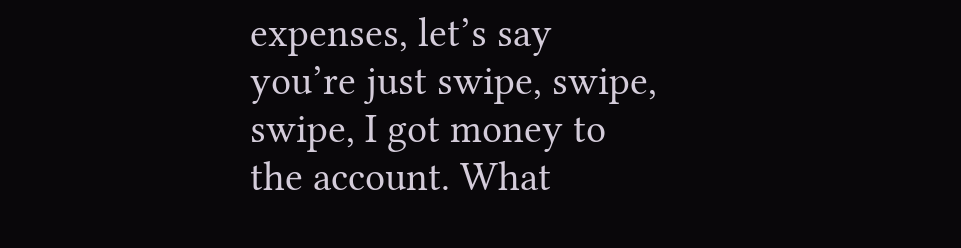expenses, let’s say you’re just swipe, swipe, swipe, I got money to the account. What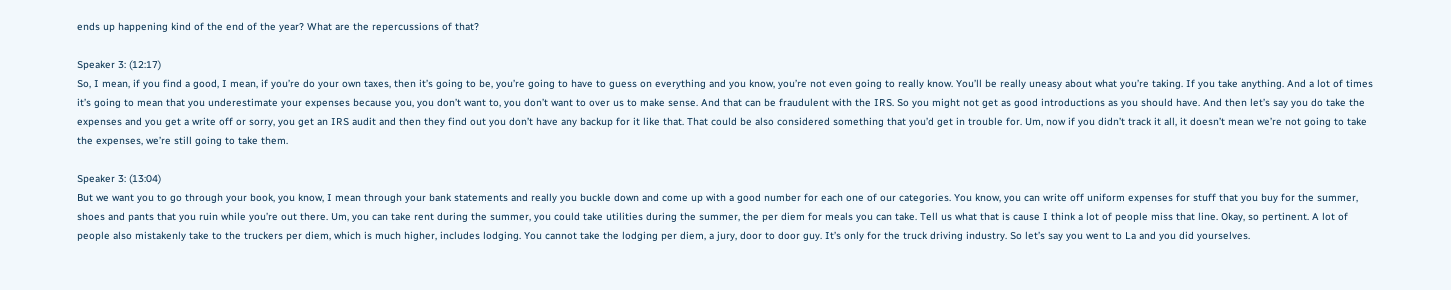ends up happening kind of the end of the year? What are the repercussions of that?

Speaker 3: (12:17)
So, I mean, if you find a good, I mean, if you’re do your own taxes, then it’s going to be, you’re going to have to guess on everything and you know, you’re not even going to really know. You’ll be really uneasy about what you’re taking. If you take anything. And a lot of times it’s going to mean that you underestimate your expenses because you, you don’t want to, you don’t want to over us to make sense. And that can be fraudulent with the IRS. So you might not get as good introductions as you should have. And then let’s say you do take the expenses and you get a write off or sorry, you get an IRS audit and then they find out you don’t have any backup for it like that. That could be also considered something that you’d get in trouble for. Um, now if you didn’t track it all, it doesn’t mean we’re not going to take the expenses, we’re still going to take them.

Speaker 3: (13:04)
But we want you to go through your book, you know, I mean through your bank statements and really you buckle down and come up with a good number for each one of our categories. You know, you can write off uniform expenses for stuff that you buy for the summer, shoes and pants that you ruin while you’re out there. Um, you can take rent during the summer, you could take utilities during the summer, the per diem for meals you can take. Tell us what that is cause I think a lot of people miss that line. Okay, so pertinent. A lot of people also mistakenly take to the truckers per diem, which is much higher, includes lodging. You cannot take the lodging per diem, a jury, door to door guy. It’s only for the truck driving industry. So let’s say you went to La and you did yourselves.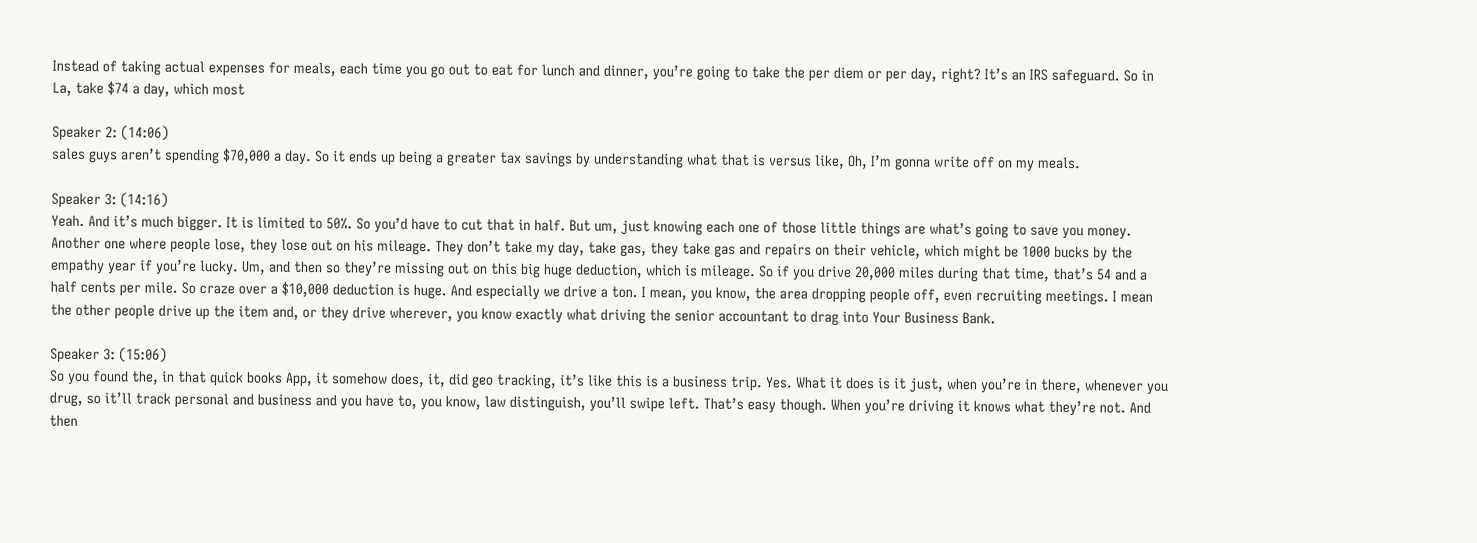Instead of taking actual expenses for meals, each time you go out to eat for lunch and dinner, you’re going to take the per diem or per day, right? It’s an IRS safeguard. So in La, take $74 a day, which most

Speaker 2: (14:06)
sales guys aren’t spending $70,000 a day. So it ends up being a greater tax savings by understanding what that is versus like, Oh, I’m gonna write off on my meals.

Speaker 3: (14:16)
Yeah. And it’s much bigger. It is limited to 50%. So you’d have to cut that in half. But um, just knowing each one of those little things are what’s going to save you money. Another one where people lose, they lose out on his mileage. They don’t take my day, take gas, they take gas and repairs on their vehicle, which might be 1000 bucks by the empathy year if you’re lucky. Um, and then so they’re missing out on this big huge deduction, which is mileage. So if you drive 20,000 miles during that time, that’s 54 and a half cents per mile. So craze over a $10,000 deduction is huge. And especially we drive a ton. I mean, you know, the area dropping people off, even recruiting meetings. I mean the other people drive up the item and, or they drive wherever, you know exactly what driving the senior accountant to drag into Your Business Bank.

Speaker 3: (15:06)
So you found the, in that quick books App, it somehow does, it, did geo tracking, it’s like this is a business trip. Yes. What it does is it just, when you’re in there, whenever you drug, so it’ll track personal and business and you have to, you know, law distinguish, you’ll swipe left. That’s easy though. When you’re driving it knows what they’re not. And then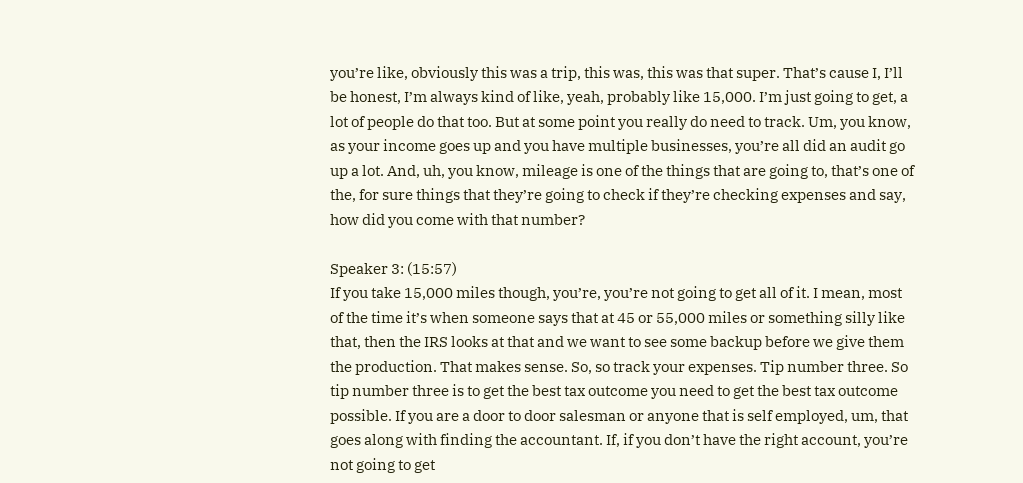you’re like, obviously this was a trip, this was, this was that super. That’s cause I, I’ll be honest, I’m always kind of like, yeah, probably like 15,000. I’m just going to get, a lot of people do that too. But at some point you really do need to track. Um, you know, as your income goes up and you have multiple businesses, you’re all did an audit go up a lot. And, uh, you know, mileage is one of the things that are going to, that’s one of the, for sure things that they’re going to check if they’re checking expenses and say, how did you come with that number?

Speaker 3: (15:57)
If you take 15,000 miles though, you’re, you’re not going to get all of it. I mean, most of the time it’s when someone says that at 45 or 55,000 miles or something silly like that, then the IRS looks at that and we want to see some backup before we give them the production. That makes sense. So, so track your expenses. Tip number three. So tip number three is to get the best tax outcome you need to get the best tax outcome possible. If you are a door to door salesman or anyone that is self employed, um, that goes along with finding the accountant. If, if you don’t have the right account, you’re not going to get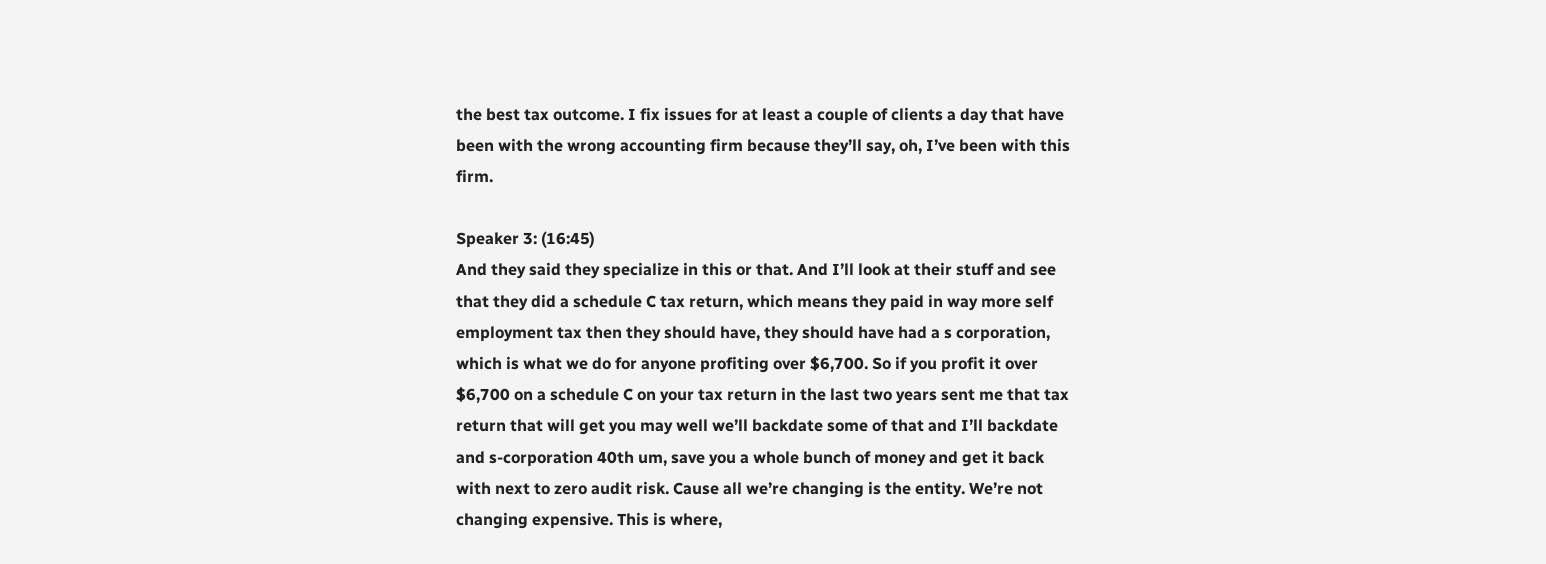the best tax outcome. I fix issues for at least a couple of clients a day that have been with the wrong accounting firm because they’ll say, oh, I’ve been with this firm.

Speaker 3: (16:45)
And they said they specialize in this or that. And I’ll look at their stuff and see that they did a schedule C tax return, which means they paid in way more self employment tax then they should have, they should have had a s corporation, which is what we do for anyone profiting over $6,700. So if you profit it over $6,700 on a schedule C on your tax return in the last two years sent me that tax return that will get you may well we’ll backdate some of that and I’ll backdate and s-corporation 40th um, save you a whole bunch of money and get it back with next to zero audit risk. Cause all we’re changing is the entity. We’re not changing expensive. This is where,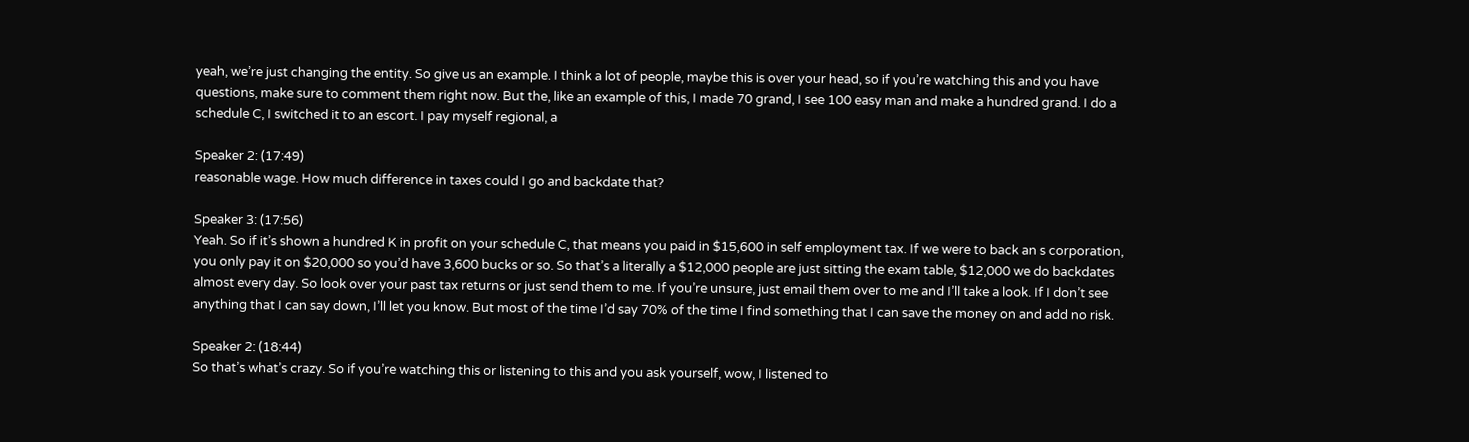yeah, we’re just changing the entity. So give us an example. I think a lot of people, maybe this is over your head, so if you’re watching this and you have questions, make sure to comment them right now. But the, like an example of this, I made 70 grand, I see 100 easy man and make a hundred grand. I do a schedule C, I switched it to an escort. I pay myself regional, a

Speaker 2: (17:49)
reasonable wage. How much difference in taxes could I go and backdate that?

Speaker 3: (17:56)
Yeah. So if it’s shown a hundred K in profit on your schedule C, that means you paid in $15,600 in self employment tax. If we were to back an s corporation, you only pay it on $20,000 so you’d have 3,600 bucks or so. So that’s a literally a $12,000 people are just sitting the exam table, $12,000 we do backdates almost every day. So look over your past tax returns or just send them to me. If you’re unsure, just email them over to me and I’ll take a look. If I don’t see anything that I can say down, I’ll let you know. But most of the time I’d say 70% of the time I find something that I can save the money on and add no risk.

Speaker 2: (18:44)
So that’s what’s crazy. So if you’re watching this or listening to this and you ask yourself, wow, I listened to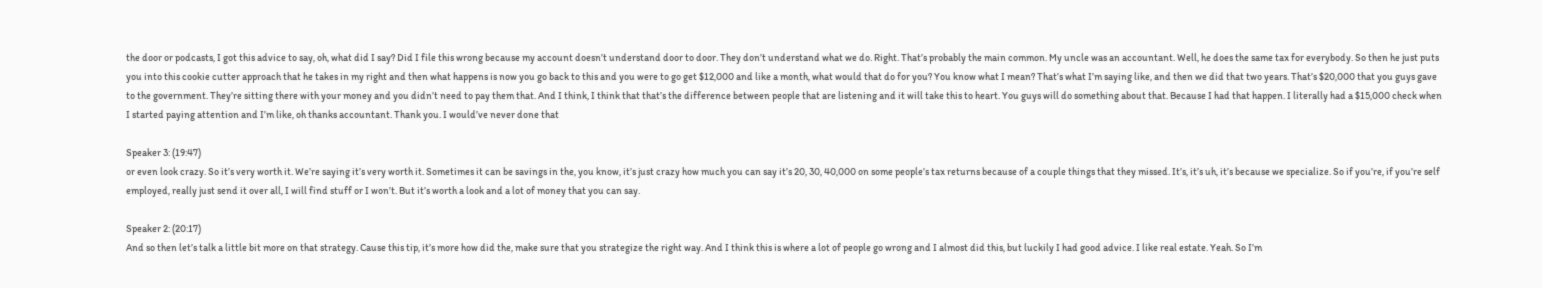the door or podcasts, I got this advice to say, oh, what did I say? Did I file this wrong because my account doesn’t understand door to door. They don’t understand what we do. Right. That’s probably the main common. My uncle was an accountant. Well, he does the same tax for everybody. So then he just puts you into this cookie cutter approach that he takes in my right and then what happens is now you go back to this and you were to go get $12,000 and like a month, what would that do for you? You know what I mean? That’s what I’m saying like, and then we did that two years. That’s $20,000 that you guys gave to the government. They’re sitting there with your money and you didn’t need to pay them that. And I think, I think that that’s the difference between people that are listening and it will take this to heart. You guys will do something about that. Because I had that happen. I literally had a $15,000 check when I started paying attention and I’m like, oh thanks accountant. Thank you. I would’ve never done that

Speaker 3: (19:47)
or even look crazy. So it’s very worth it. We’re saying it’s very worth it. Sometimes it can be savings in the, you know, it’s just crazy how much you can say it’s 20, 30, 40,000 on some people’s tax returns because of a couple things that they missed. It’s, it’s uh, it’s because we specialize. So if you’re, if you’re self employed, really just send it over all, I will find stuff or I won’t. But it’s worth a look and a lot of money that you can say.

Speaker 2: (20:17)
And so then let’s talk a little bit more on that strategy. Cause this tip, it’s more how did the, make sure that you strategize the right way. And I think this is where a lot of people go wrong and I almost did this, but luckily I had good advice. I like real estate. Yeah. So I’m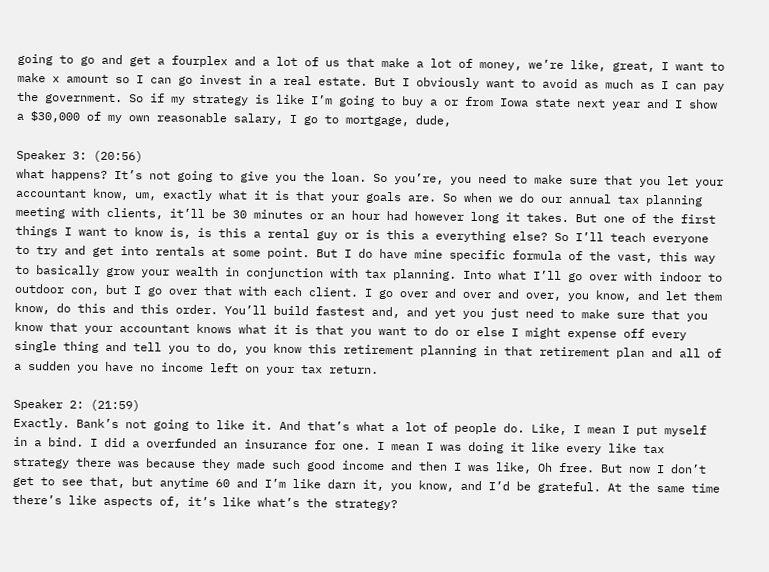going to go and get a fourplex and a lot of us that make a lot of money, we’re like, great, I want to make x amount so I can go invest in a real estate. But I obviously want to avoid as much as I can pay the government. So if my strategy is like I’m going to buy a or from Iowa state next year and I show a $30,000 of my own reasonable salary, I go to mortgage, dude,

Speaker 3: (20:56)
what happens? It’s not going to give you the loan. So you’re, you need to make sure that you let your accountant know, um, exactly what it is that your goals are. So when we do our annual tax planning meeting with clients, it’ll be 30 minutes or an hour had however long it takes. But one of the first things I want to know is, is this a rental guy or is this a everything else? So I’ll teach everyone to try and get into rentals at some point. But I do have mine specific formula of the vast, this way to basically grow your wealth in conjunction with tax planning. Into what I’ll go over with indoor to outdoor con, but I go over that with each client. I go over and over and over, you know, and let them know, do this and this order. You’ll build fastest and, and yet you just need to make sure that you know that your accountant knows what it is that you want to do or else I might expense off every single thing and tell you to do, you know this retirement planning in that retirement plan and all of a sudden you have no income left on your tax return.

Speaker 2: (21:59)
Exactly. Bank’s not going to like it. And that’s what a lot of people do. Like, I mean I put myself in a bind. I did a overfunded an insurance for one. I mean I was doing it like every like tax strategy there was because they made such good income and then I was like, Oh free. But now I don’t get to see that, but anytime 60 and I’m like darn it, you know, and I’d be grateful. At the same time there’s like aspects of, it’s like what’s the strategy?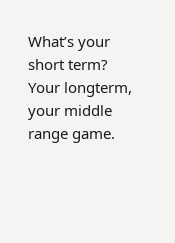What’s your short term? Your longterm, your middle range game.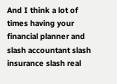And I think a lot of times having your financial planner and slash accountant slash insurance slash real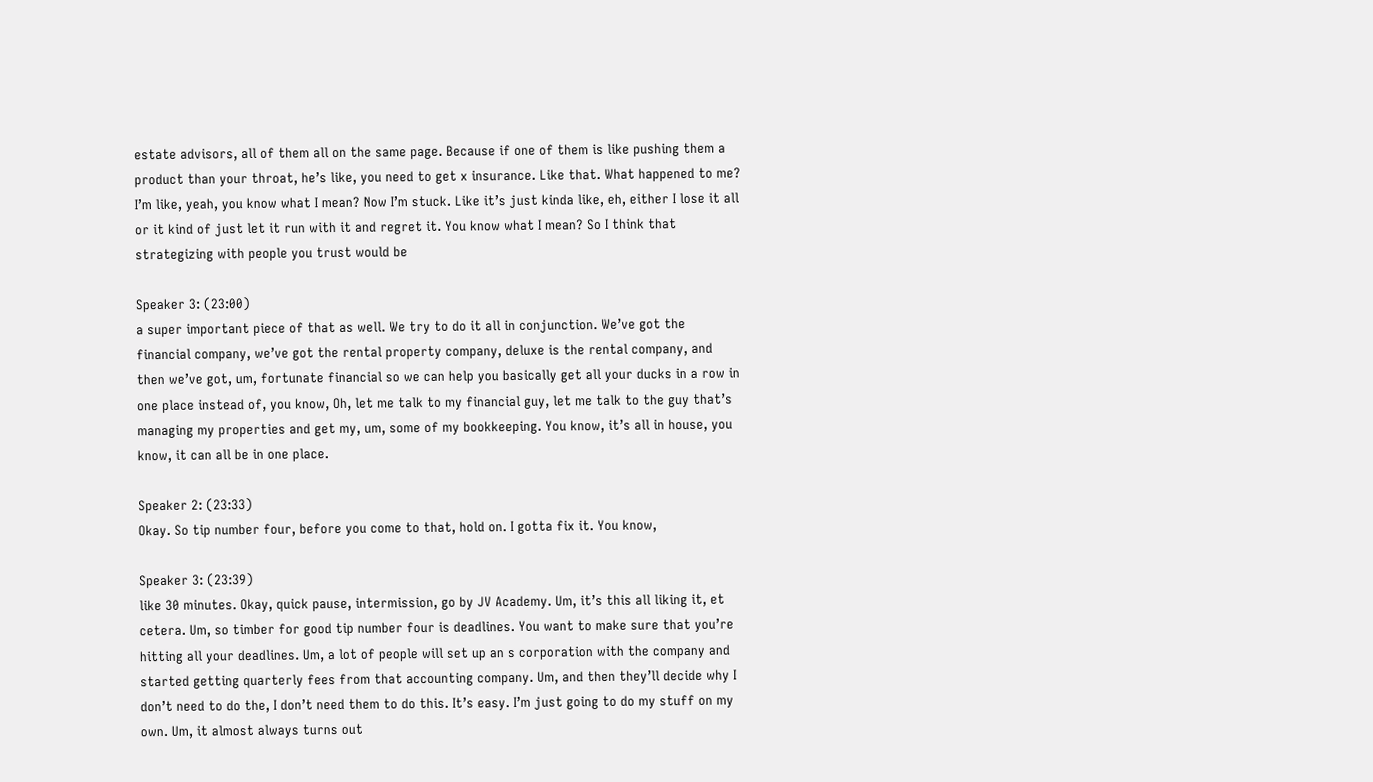estate advisors, all of them all on the same page. Because if one of them is like pushing them a product than your throat, he’s like, you need to get x insurance. Like that. What happened to me? I’m like, yeah, you know what I mean? Now I’m stuck. Like it’s just kinda like, eh, either I lose it all or it kind of just let it run with it and regret it. You know what I mean? So I think that strategizing with people you trust would be

Speaker 3: (23:00)
a super important piece of that as well. We try to do it all in conjunction. We’ve got the financial company, we’ve got the rental property company, deluxe is the rental company, and then we’ve got, um, fortunate financial so we can help you basically get all your ducks in a row in one place instead of, you know, Oh, let me talk to my financial guy, let me talk to the guy that’s managing my properties and get my, um, some of my bookkeeping. You know, it’s all in house, you know, it can all be in one place.

Speaker 2: (23:33)
Okay. So tip number four, before you come to that, hold on. I gotta fix it. You know,

Speaker 3: (23:39)
like 30 minutes. Okay, quick pause, intermission, go by JV Academy. Um, it’s this all liking it, et cetera. Um, so timber for good tip number four is deadlines. You want to make sure that you’re hitting all your deadlines. Um, a lot of people will set up an s corporation with the company and started getting quarterly fees from that accounting company. Um, and then they’ll decide why I don’t need to do the, I don’t need them to do this. It’s easy. I’m just going to do my stuff on my own. Um, it almost always turns out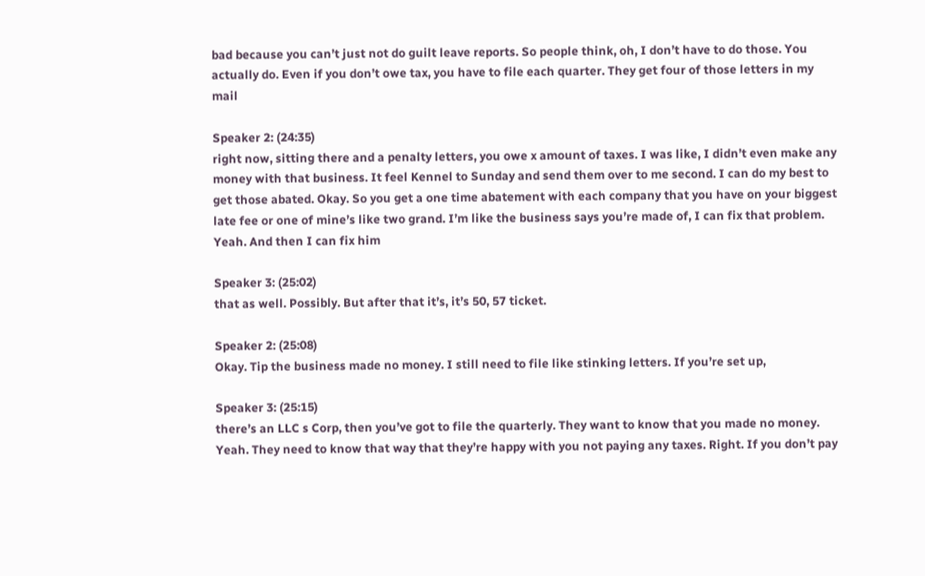bad because you can’t just not do guilt leave reports. So people think, oh, I don’t have to do those. You actually do. Even if you don’t owe tax, you have to file each quarter. They get four of those letters in my mail

Speaker 2: (24:35)
right now, sitting there and a penalty letters, you owe x amount of taxes. I was like, I didn’t even make any money with that business. It feel Kennel to Sunday and send them over to me second. I can do my best to get those abated. Okay. So you get a one time abatement with each company that you have on your biggest late fee or one of mine’s like two grand. I’m like the business says you’re made of, I can fix that problem. Yeah. And then I can fix him

Speaker 3: (25:02)
that as well. Possibly. But after that it’s, it’s 50, 57 ticket.

Speaker 2: (25:08)
Okay. Tip the business made no money. I still need to file like stinking letters. If you’re set up,

Speaker 3: (25:15)
there’s an LLC s Corp, then you’ve got to file the quarterly. They want to know that you made no money. Yeah. They need to know that way that they’re happy with you not paying any taxes. Right. If you don’t pay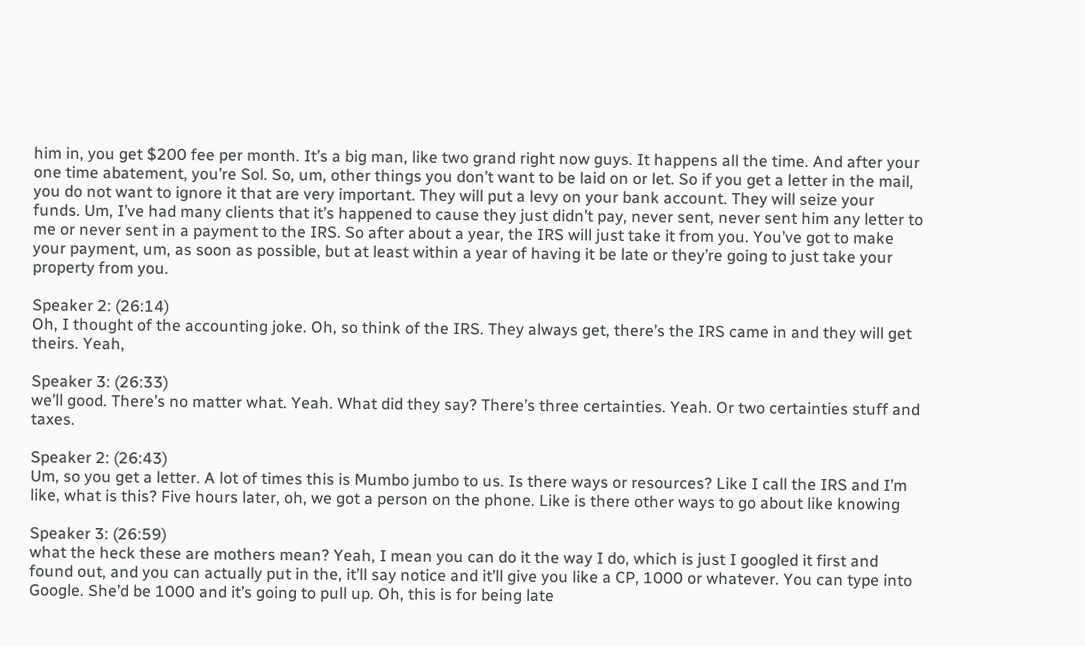him in, you get $200 fee per month. It’s a big man, like two grand right now guys. It happens all the time. And after your one time abatement, you’re Sol. So, um, other things you don’t want to be laid on or let. So if you get a letter in the mail, you do not want to ignore it that are very important. They will put a levy on your bank account. They will seize your funds. Um, I’ve had many clients that it’s happened to cause they just didn’t pay, never sent, never sent him any letter to me or never sent in a payment to the IRS. So after about a year, the IRS will just take it from you. You’ve got to make your payment, um, as soon as possible, but at least within a year of having it be late or they’re going to just take your property from you.

Speaker 2: (26:14)
Oh, I thought of the accounting joke. Oh, so think of the IRS. They always get, there’s the IRS came in and they will get theirs. Yeah,

Speaker 3: (26:33)
we’ll good. There’s no matter what. Yeah. What did they say? There’s three certainties. Yeah. Or two certainties stuff and taxes.

Speaker 2: (26:43)
Um, so you get a letter. A lot of times this is Mumbo jumbo to us. Is there ways or resources? Like I call the IRS and I’m like, what is this? Five hours later, oh, we got a person on the phone. Like is there other ways to go about like knowing

Speaker 3: (26:59)
what the heck these are mothers mean? Yeah, I mean you can do it the way I do, which is just I googled it first and found out, and you can actually put in the, it’ll say notice and it’ll give you like a CP, 1000 or whatever. You can type into Google. She’d be 1000 and it’s going to pull up. Oh, this is for being late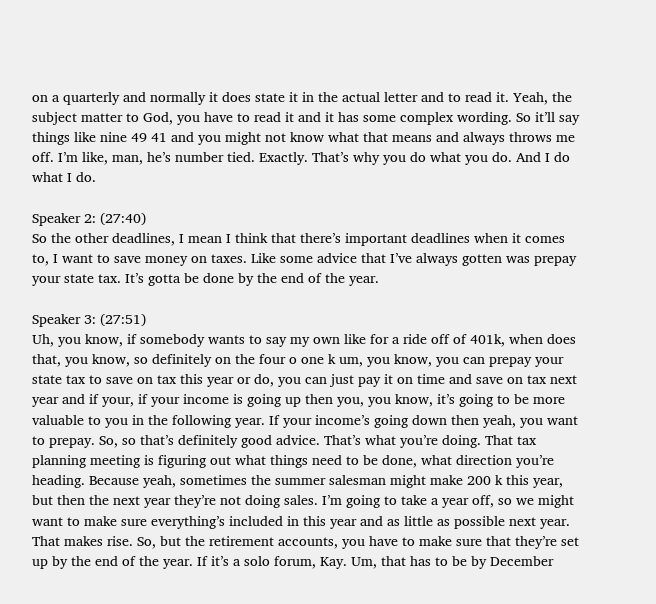on a quarterly and normally it does state it in the actual letter and to read it. Yeah, the subject matter to God, you have to read it and it has some complex wording. So it’ll say things like nine 49 41 and you might not know what that means and always throws me off. I’m like, man, he’s number tied. Exactly. That’s why you do what you do. And I do what I do.

Speaker 2: (27:40)
So the other deadlines, I mean I think that there’s important deadlines when it comes to, I want to save money on taxes. Like some advice that I’ve always gotten was prepay your state tax. It’s gotta be done by the end of the year.

Speaker 3: (27:51)
Uh, you know, if somebody wants to say my own like for a ride off of 401k, when does that, you know, so definitely on the four o one k um, you know, you can prepay your state tax to save on tax this year or do, you can just pay it on time and save on tax next year and if your, if your income is going up then you, you know, it’s going to be more valuable to you in the following year. If your income’s going down then yeah, you want to prepay. So, so that’s definitely good advice. That’s what you’re doing. That tax planning meeting is figuring out what things need to be done, what direction you’re heading. Because yeah, sometimes the summer salesman might make 200 k this year, but then the next year they’re not doing sales. I’m going to take a year off, so we might want to make sure everything’s included in this year and as little as possible next year. That makes rise. So, but the retirement accounts, you have to make sure that they’re set up by the end of the year. If it’s a solo forum, Kay. Um, that has to be by December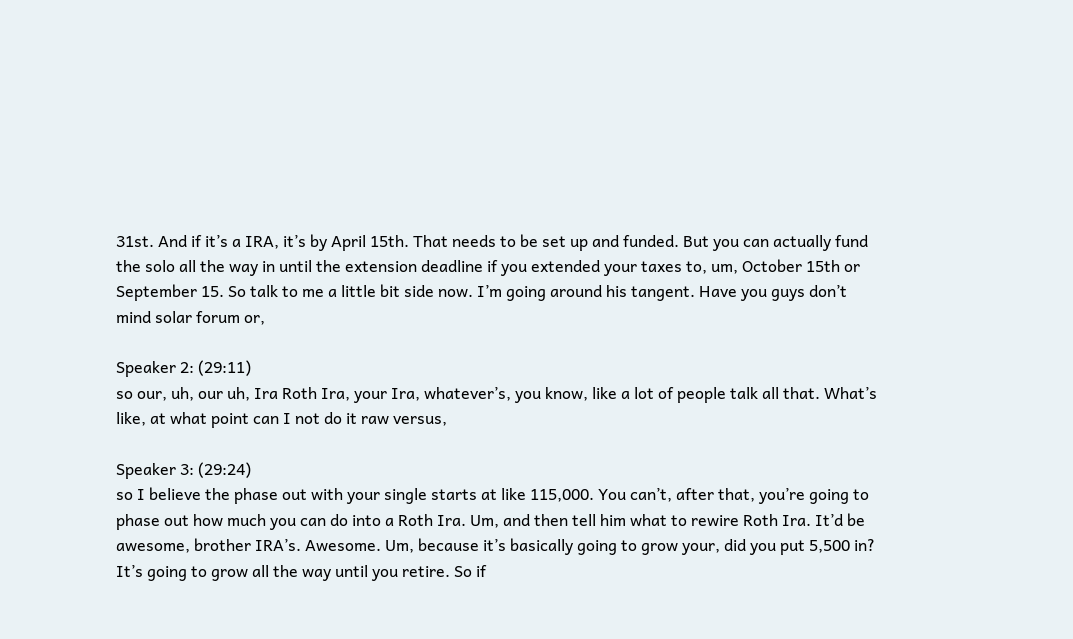31st. And if it’s a IRA, it’s by April 15th. That needs to be set up and funded. But you can actually fund the solo all the way in until the extension deadline if you extended your taxes to, um, October 15th or September 15. So talk to me a little bit side now. I’m going around his tangent. Have you guys don’t mind solar forum or,

Speaker 2: (29:11)
so our, uh, our uh, Ira Roth Ira, your Ira, whatever’s, you know, like a lot of people talk all that. What’s like, at what point can I not do it raw versus,

Speaker 3: (29:24)
so I believe the phase out with your single starts at like 115,000. You can’t, after that, you’re going to phase out how much you can do into a Roth Ira. Um, and then tell him what to rewire Roth Ira. It’d be awesome, brother IRA’s. Awesome. Um, because it’s basically going to grow your, did you put 5,500 in? It’s going to grow all the way until you retire. So if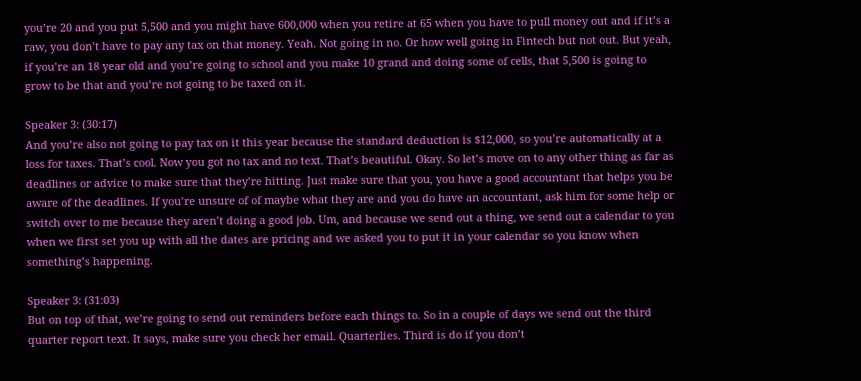you’re 20 and you put 5,500 and you might have 600,000 when you retire at 65 when you have to pull money out and if it’s a raw, you don’t have to pay any tax on that money. Yeah. Not going in no. Or how well going in Fintech but not out. But yeah, if you’re an 18 year old and you’re going to school and you make 10 grand and doing some of cells, that 5,500 is going to grow to be that and you’re not going to be taxed on it.

Speaker 3: (30:17)
And you’re also not going to pay tax on it this year because the standard deduction is $12,000, so you’re automatically at a loss for taxes. That’s cool. Now you got no tax and no text. That’s beautiful. Okay. So let’s move on to any other thing as far as deadlines or advice to make sure that they’re hitting. Just make sure that you, you have a good accountant that helps you be aware of the deadlines. If you’re unsure of of maybe what they are and you do have an accountant, ask him for some help or switch over to me because they aren’t doing a good job. Um, and because we send out a thing, we send out a calendar to you when we first set you up with all the dates are pricing and we asked you to put it in your calendar so you know when something’s happening.

Speaker 3: (31:03)
But on top of that, we’re going to send out reminders before each things to. So in a couple of days we send out the third quarter report text. It says, make sure you check her email. Quarterlies. Third is do if you don’t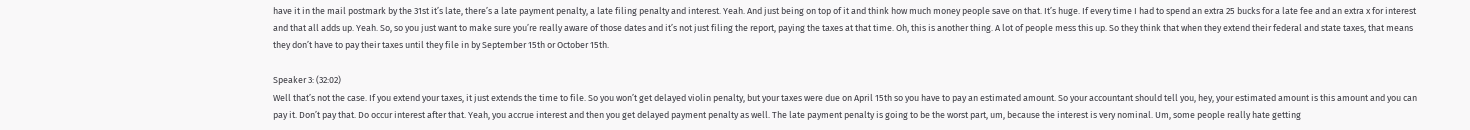have it in the mail postmark by the 31st it’s late, there’s a late payment penalty, a late filing penalty and interest. Yeah. And just being on top of it and think how much money people save on that. It’s huge. If every time I had to spend an extra 25 bucks for a late fee and an extra x for interest and that all adds up. Yeah. So, so you just want to make sure you’re really aware of those dates and it’s not just filing the report, paying the taxes at that time. Oh, this is another thing. A lot of people mess this up. So they think that when they extend their federal and state taxes, that means they don’t have to pay their taxes until they file in by September 15th or October 15th.

Speaker 3: (32:02)
Well that’s not the case. If you extend your taxes, it just extends the time to file. So you won’t get delayed violin penalty, but your taxes were due on April 15th so you have to pay an estimated amount. So your accountant should tell you, hey, your estimated amount is this amount and you can pay it. Don’t pay that. Do occur interest after that. Yeah, you accrue interest and then you get delayed payment penalty as well. The late payment penalty is going to be the worst part, um, because the interest is very nominal. Um, some people really hate getting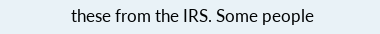these from the IRS. Some people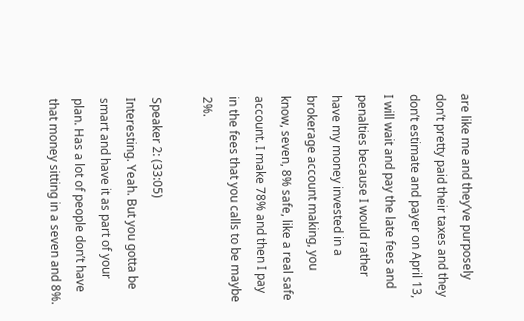are like me and they’ve purposely don’t pretty paid their taxes and they don’t estimate and payer on April 13, I will wait and pay the late fees and penalties because I would rather have my money invested in a brokerage account making, you know, seven, 8% safe, like a real safe account. I make 78% and then I pay in the fees that you calls to be maybe 2%.

Speaker 2: (33:05)
Interesting. Yeah. But you gotta be smart and have it as part of your plan. Has a lot of people don’t have that money sitting in a seven and 8%.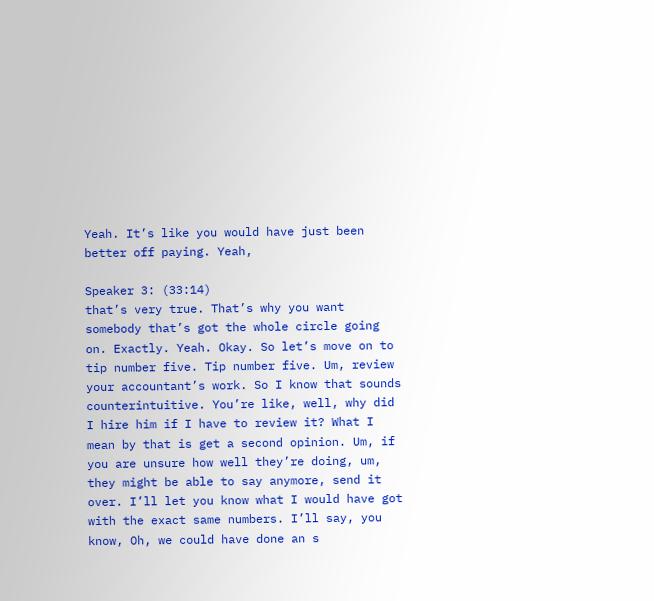Yeah. It’s like you would have just been better off paying. Yeah,

Speaker 3: (33:14)
that’s very true. That’s why you want somebody that’s got the whole circle going on. Exactly. Yeah. Okay. So let’s move on to tip number five. Tip number five. Um, review your accountant’s work. So I know that sounds counterintuitive. You’re like, well, why did I hire him if I have to review it? What I mean by that is get a second opinion. Um, if you are unsure how well they’re doing, um, they might be able to say anymore, send it over. I’ll let you know what I would have got with the exact same numbers. I’ll say, you know, Oh, we could have done an s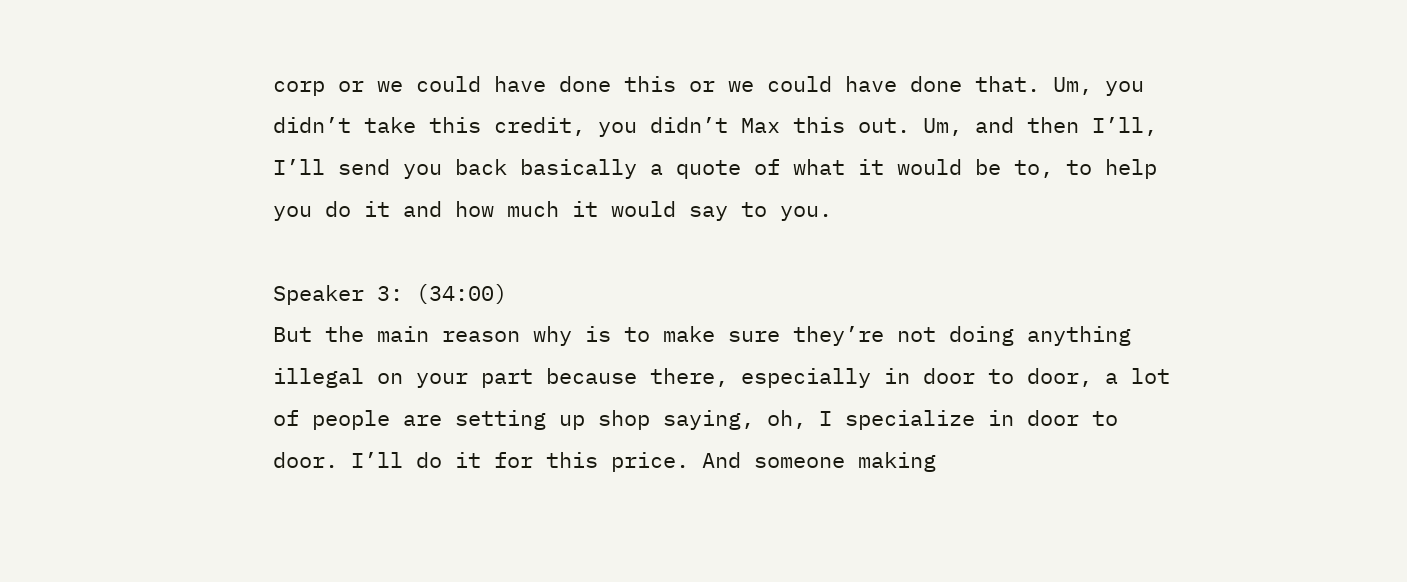corp or we could have done this or we could have done that. Um, you didn’t take this credit, you didn’t Max this out. Um, and then I’ll, I’ll send you back basically a quote of what it would be to, to help you do it and how much it would say to you.

Speaker 3: (34:00)
But the main reason why is to make sure they’re not doing anything illegal on your part because there, especially in door to door, a lot of people are setting up shop saying, oh, I specialize in door to door. I’ll do it for this price. And someone making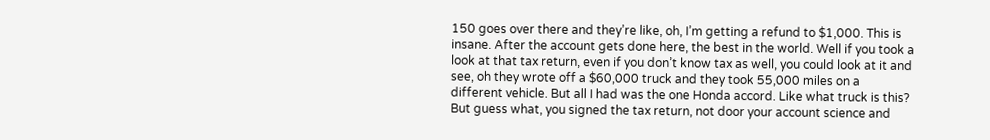150 goes over there and they’re like, oh, I’m getting a refund to $1,000. This is insane. After the account gets done here, the best in the world. Well if you took a look at that tax return, even if you don’t know tax as well, you could look at it and see, oh they wrote off a $60,000 truck and they took 55,000 miles on a different vehicle. But all I had was the one Honda accord. Like what truck is this? But guess what, you signed the tax return, not door your account science and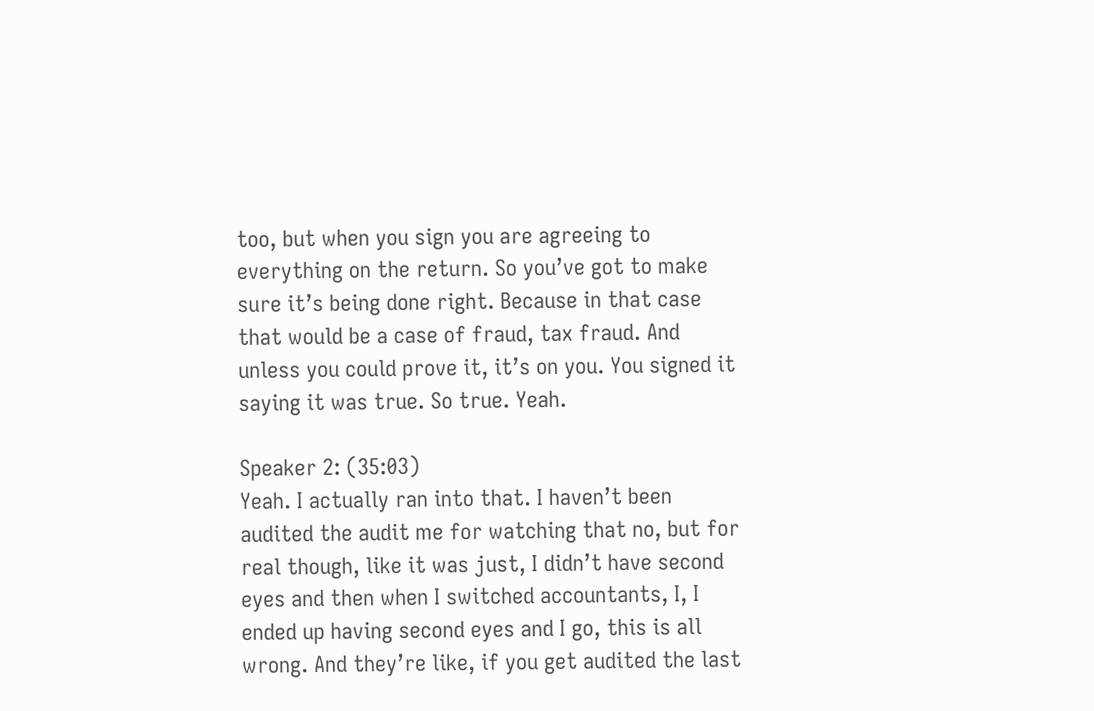too, but when you sign you are agreeing to everything on the return. So you’ve got to make sure it’s being done right. Because in that case that would be a case of fraud, tax fraud. And unless you could prove it, it’s on you. You signed it saying it was true. So true. Yeah.

Speaker 2: (35:03)
Yeah. I actually ran into that. I haven’t been audited the audit me for watching that no, but for real though, like it was just, I didn’t have second eyes and then when I switched accountants, I, I ended up having second eyes and I go, this is all wrong. And they’re like, if you get audited the last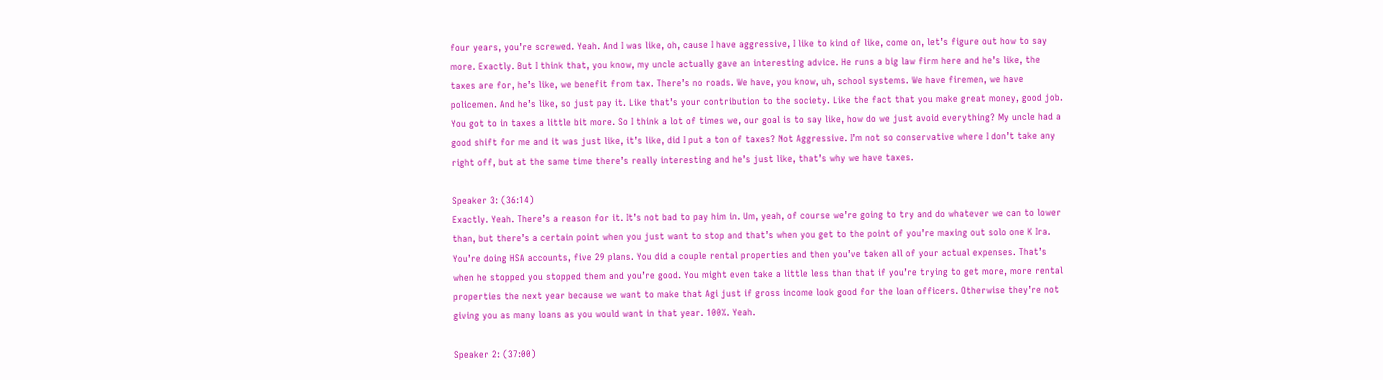four years, you’re screwed. Yeah. And I was like, oh, cause I have aggressive, I like to kind of like, come on, let’s figure out how to say more. Exactly. But I think that, you know, my uncle actually gave an interesting advice. He runs a big law firm here and he’s like, the taxes are for, he’s like, we benefit from tax. There’s no roads. We have, you know, uh, school systems. We have firemen, we have policemen. And he’s like, so just pay it. Like that’s your contribution to the society. Like the fact that you make great money, good job. You got to in taxes a little bit more. So I think a lot of times we, our goal is to say like, how do we just avoid everything? My uncle had a good shift for me and it was just like, it’s like, did I put a ton of taxes? Not Aggressive. I’m not so conservative where I don’t take any right off, but at the same time there’s really interesting and he’s just like, that’s why we have taxes.

Speaker 3: (36:14)
Exactly. Yeah. There’s a reason for it. It’s not bad to pay him in. Um, yeah, of course we’re going to try and do whatever we can to lower than, but there’s a certain point when you just want to stop and that’s when you get to the point of you’re maxing out solo one K Ira. You’re doing HSA accounts, five 29 plans. You did a couple rental properties and then you’ve taken all of your actual expenses. That’s when he stopped you stopped them and you’re good. You might even take a little less than that if you’re trying to get more, more rental properties the next year because we want to make that Agi just if gross income look good for the loan officers. Otherwise they’re not giving you as many loans as you would want in that year. 100%. Yeah.

Speaker 2: (37:00)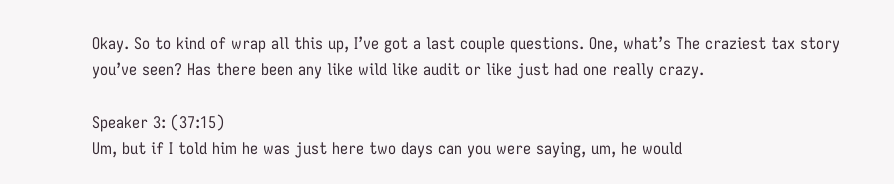Okay. So to kind of wrap all this up, I’ve got a last couple questions. One, what’s The craziest tax story you’ve seen? Has there been any like wild like audit or like just had one really crazy.

Speaker 3: (37:15)
Um, but if I told him he was just here two days can you were saying, um, he would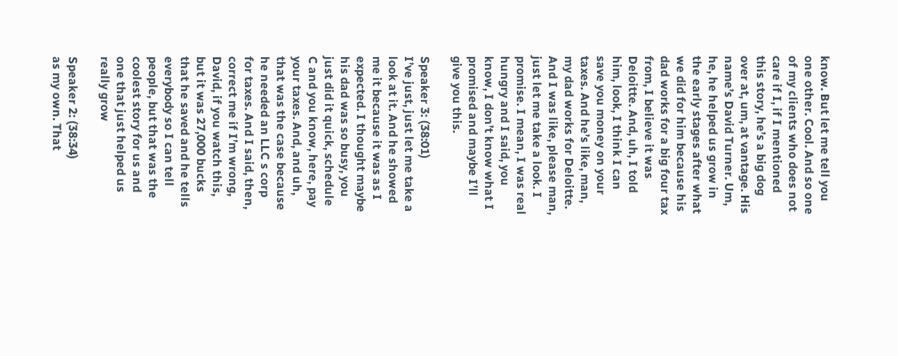know. But let me tell you one other. Cool. And so one of my clients who does not care if I, if I mentioned this story, he’s a big dog over at, um, at vantage. His name’s David Turner. Um, he, he helped us grow in the early stages after what we did for him because his dad works for a big four tax from, I believe it was Deloitte. And, uh, I told him, look, I think I can save you money on your taxes. And he’s like, man, my dad works for Deloitte. And I was like, please man, just let me take a look. I promise. I mean, I was real hungry and I said, you know, I don’t know what I promised and maybe I’ll give you this.

Speaker 3: (38:01)
I’ve just, just let me take a look at it. And he showed me it because it was as I expected. I thought maybe his dad was so busy, you just did it quick, schedule C and you know, here, pay your taxes. And, and uh, that was the case because he needed an LLC s corp for taxes. And I said, then, correct me if I’m wrong, David, if you watch this, but it was 27,000 bucks that he saved and he tells everybody so I can tell people, but that was the coolest story for us and one that just helped us really grow

Speaker 2: (38:34)
as my own. That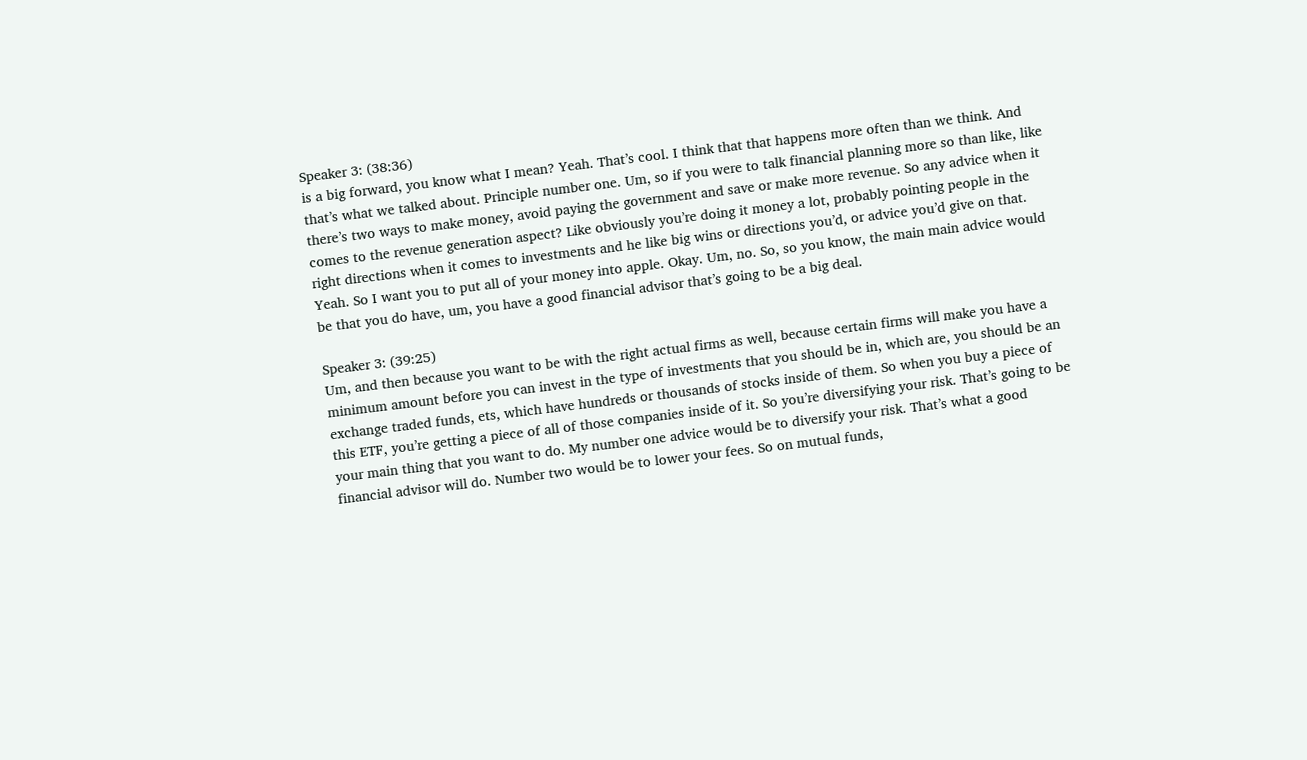Speaker 3: (38:36)
is a big forward, you know what I mean? Yeah. That’s cool. I think that that happens more often than we think. And that’s what we talked about. Principle number one. Um, so if you were to talk financial planning more so than like, like there’s two ways to make money, avoid paying the government and save or make more revenue. So any advice when it comes to the revenue generation aspect? Like obviously you’re doing it money a lot, probably pointing people in the right directions when it comes to investments and he like big wins or directions you’d, or advice you’d give on that. Yeah. So I want you to put all of your money into apple. Okay. Um, no. So, so you know, the main main advice would be that you do have, um, you have a good financial advisor that’s going to be a big deal.

Speaker 3: (39:25)
Um, and then because you want to be with the right actual firms as well, because certain firms will make you have a minimum amount before you can invest in the type of investments that you should be in, which are, you should be an exchange traded funds, ets, which have hundreds or thousands of stocks inside of them. So when you buy a piece of this ETF, you’re getting a piece of all of those companies inside of it. So you’re diversifying your risk. That’s going to be your main thing that you want to do. My number one advice would be to diversify your risk. That’s what a good financial advisor will do. Number two would be to lower your fees. So on mutual funds,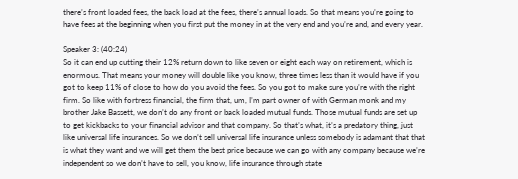there’s front loaded fees, the back load at the fees, there’s annual loads. So that means you’re going to have fees at the beginning when you first put the money in at the very end and you’re and, and every year.

Speaker 3: (40:24)
So it can end up cutting their 12% return down to like seven or eight each way on retirement, which is enormous. That means your money will double like you know, three times less than it would have if you got to keep 11% of close to how do you avoid the fees. So you got to make sure you’re with the right firm. So like with fortress financial, the firm that, um, I’m part owner of with German monk and my brother Jake Bassett, we don’t do any front or back loaded mutual funds. Those mutual funds are set up to get kickbacks to your financial advisor and that company. So that’s what, it’s a predatory thing, just like universal life insurances. So we don’t sell universal life insurance unless somebody is adamant that that is what they want and we will get them the best price because we can go with any company because we’re independent so we don’t have to sell, you know, life insurance through state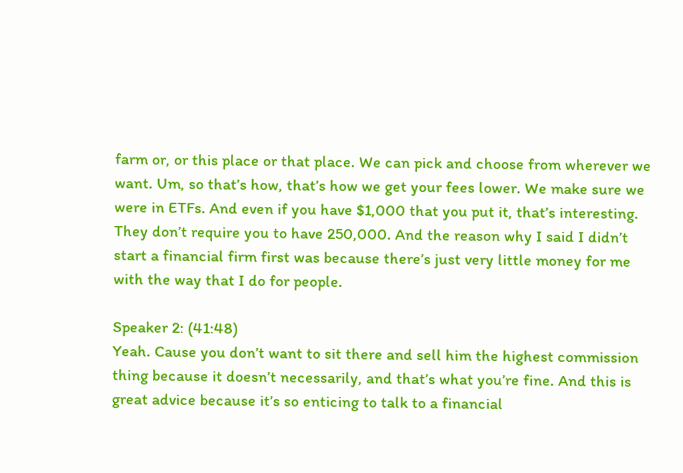farm or, or this place or that place. We can pick and choose from wherever we want. Um, so that’s how, that’s how we get your fees lower. We make sure we were in ETFs. And even if you have $1,000 that you put it, that’s interesting. They don’t require you to have 250,000. And the reason why I said I didn’t start a financial firm first was because there’s just very little money for me with the way that I do for people.

Speaker 2: (41:48)
Yeah. Cause you don’t want to sit there and sell him the highest commission thing because it doesn’t necessarily, and that’s what you’re fine. And this is great advice because it’s so enticing to talk to a financial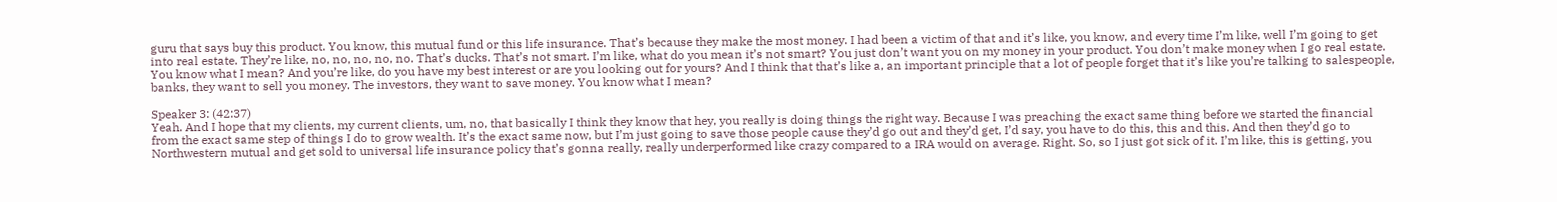guru that says buy this product. You know, this mutual fund or this life insurance. That’s because they make the most money. I had been a victim of that and it’s like, you know, and every time I’m like, well I’m going to get into real estate. They’re like, no, no, no, no, no. That’s ducks. That’s not smart. I’m like, what do you mean it’s not smart? You just don’t want you on my money in your product. You don’t make money when I go real estate. You know what I mean? And you’re like, do you have my best interest or are you looking out for yours? And I think that that’s like a, an important principle that a lot of people forget that it’s like you’re talking to salespeople, banks, they want to sell you money. The investors, they want to save money. You know what I mean?

Speaker 3: (42:37)
Yeah. And I hope that my clients, my current clients, um, no, that basically I think they know that hey, you really is doing things the right way. Because I was preaching the exact same thing before we started the financial from the exact same step of things I do to grow wealth. It’s the exact same now, but I’m just going to save those people cause they’d go out and they’d get, I’d say, you have to do this, this and this. And then they’d go to Northwestern mutual and get sold to universal life insurance policy that’s gonna really, really underperformed like crazy compared to a IRA would on average. Right. So, so I just got sick of it. I’m like, this is getting, you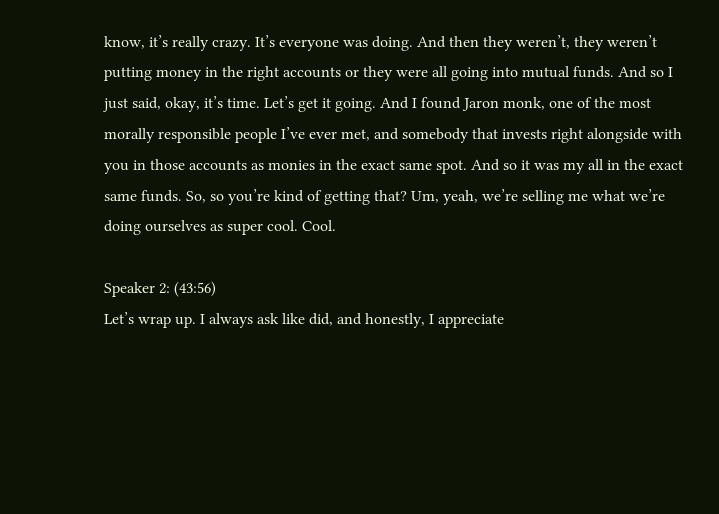know, it’s really crazy. It’s everyone was doing. And then they weren’t, they weren’t putting money in the right accounts or they were all going into mutual funds. And so I just said, okay, it’s time. Let’s get it going. And I found Jaron monk, one of the most morally responsible people I’ve ever met, and somebody that invests right alongside with you in those accounts as monies in the exact same spot. And so it was my all in the exact same funds. So, so you’re kind of getting that? Um, yeah, we’re selling me what we’re doing ourselves as super cool. Cool.

Speaker 2: (43:56)
Let’s wrap up. I always ask like did, and honestly, I appreciate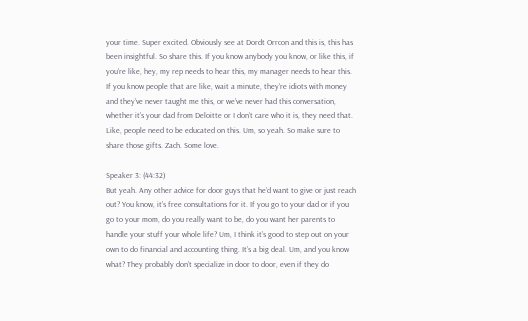your time. Super excited. Obviously see at Dordt Orrcon and this is, this has been insightful. So share this. If you know anybody you know, or like this, if you’re like, hey, my rep needs to hear this, my manager needs to hear this. If you know people that are like, wait a minute, they’re idiots with money and they’ve never taught me this, or we’ve never had this conversation, whether it’s your dad from Deloitte or I don’t care who it is, they need that. Like, people need to be educated on this. Um, so yeah. So make sure to share those gifts. Zach. Some love.

Speaker 3: (44:32)
But yeah. Any other advice for door guys that he’d want to give or just reach out? You know, it’s free consultations for it. If you go to your dad or if you go to your mom, do you really want to be, do you want her parents to handle your stuff your whole life? Um, I think it’s good to step out on your own to do financial and accounting thing. It’s a big deal. Um, and you know what? They probably don’t specialize in door to door, even if they do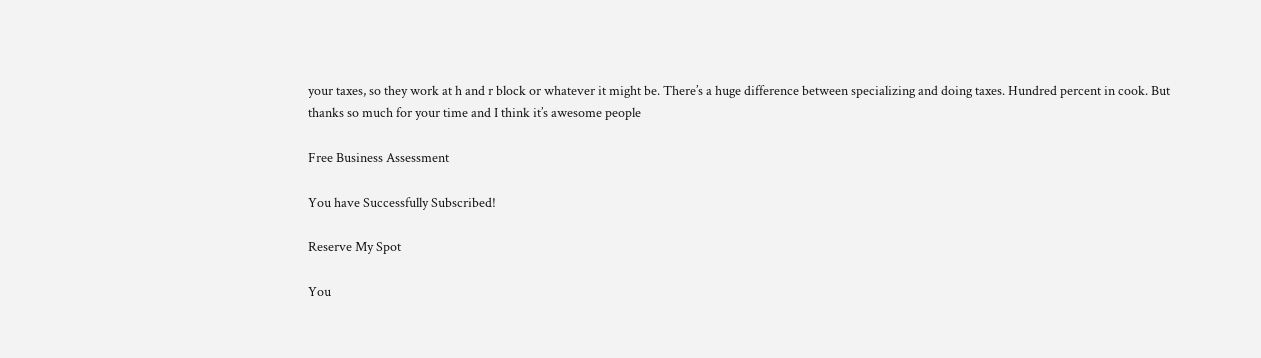your taxes, so they work at h and r block or whatever it might be. There’s a huge difference between specializing and doing taxes. Hundred percent in cook. But thanks so much for your time and I think it’s awesome people

Free Business Assessment

You have Successfully Subscribed!

Reserve My Spot

You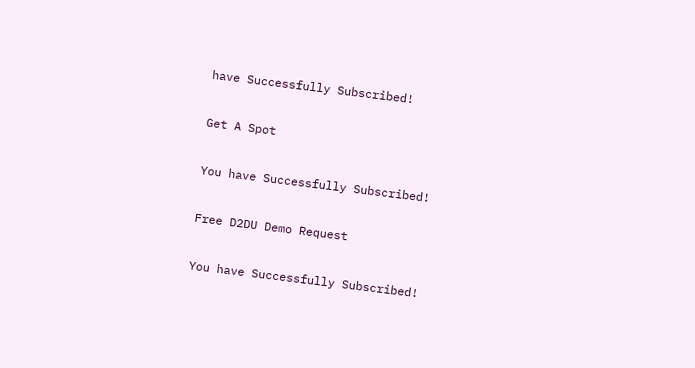have Successfully Subscribed!

Get A Spot

You have Successfully Subscribed!

Free D2DU Demo Request

You have Successfully Subscribed!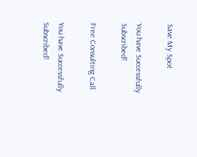Save My Spot

You have Successfully Subscribed!

Free Consulting Call

You have Successfully Subscribed!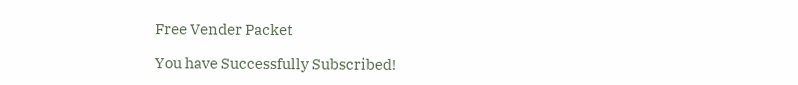Free Vender Packet

You have Successfully Subscribed!